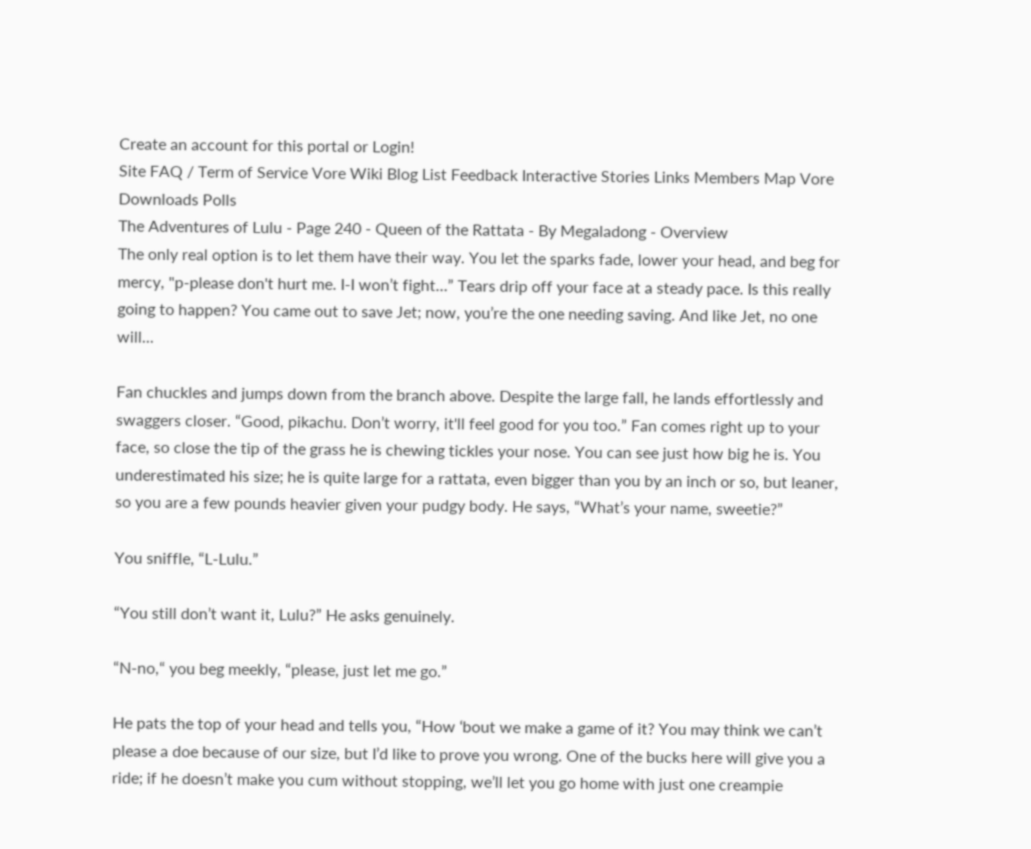Create an account for this portal or Login!
Site FAQ / Term of Service Vore Wiki Blog List Feedback Interactive Stories Links Members Map Vore Downloads Polls
The Adventures of Lulu - Page 240 - Queen of the Rattata - By Megaladong - Overview
The only real option is to let them have their way. You let the sparks fade, lower your head, and beg for mercy, "p-please don't hurt me. I-I won’t fight…” Tears drip off your face at a steady pace. Is this really going to happen? You came out to save Jet; now, you’re the one needing saving. And like Jet, no one will...

Fan chuckles and jumps down from the branch above. Despite the large fall, he lands effortlessly and swaggers closer. “Good, pikachu. Don’t worry, it'll feel good for you too.” Fan comes right up to your face, so close the tip of the grass he is chewing tickles your nose. You can see just how big he is. You underestimated his size; he is quite large for a rattata, even bigger than you by an inch or so, but leaner, so you are a few pounds heavier given your pudgy body. He says, “What’s your name, sweetie?”

You sniffle, “L-Lulu.”

“You still don’t want it, Lulu?” He asks genuinely.

“N-no,“ you beg meekly, “please, just let me go.”

He pats the top of your head and tells you, “How ‘bout we make a game of it? You may think we can’t please a doe because of our size, but I’d like to prove you wrong. One of the bucks here will give you a ride; if he doesn’t make you cum without stopping, we’ll let you go home with just one creampie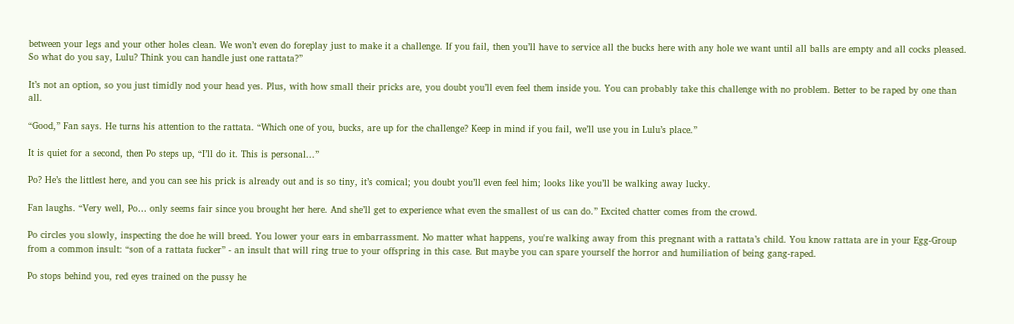between your legs and your other holes clean. We won’t even do foreplay just to make it a challenge. If you fail, then you’ll have to service all the bucks here with any hole we want until all balls are empty and all cocks pleased. So what do you say, Lulu? Think you can handle just one rattata?”

It’s not an option, so you just timidly nod your head yes. Plus, with how small their pricks are, you doubt you’ll even feel them inside you. You can probably take this challenge with no problem. Better to be raped by one than all.

“Good,” Fan says. He turns his attention to the rattata. “Which one of you, bucks, are up for the challenge? Keep in mind if you fail, we’ll use you in Lulu’s place.”

It is quiet for a second, then Po steps up, “I’ll do it. This is personal...”

Po? He’s the littlest here, and you can see his prick is already out and is so tiny, it’s comical; you doubt you’ll even feel him; looks like you’ll be walking away lucky.

Fan laughs. “Very well, Po… only seems fair since you brought her here. And she’ll get to experience what even the smallest of us can do.” Excited chatter comes from the crowd.

Po circles you slowly, inspecting the doe he will breed. You lower your ears in embarrassment. No matter what happens, you're walking away from this pregnant with a rattata’s child. You know rattata are in your Egg-Group from a common insult: “son of a rattata fucker” - an insult that will ring true to your offspring in this case. But maybe you can spare yourself the horror and humiliation of being gang-raped.

Po stops behind you, red eyes trained on the pussy he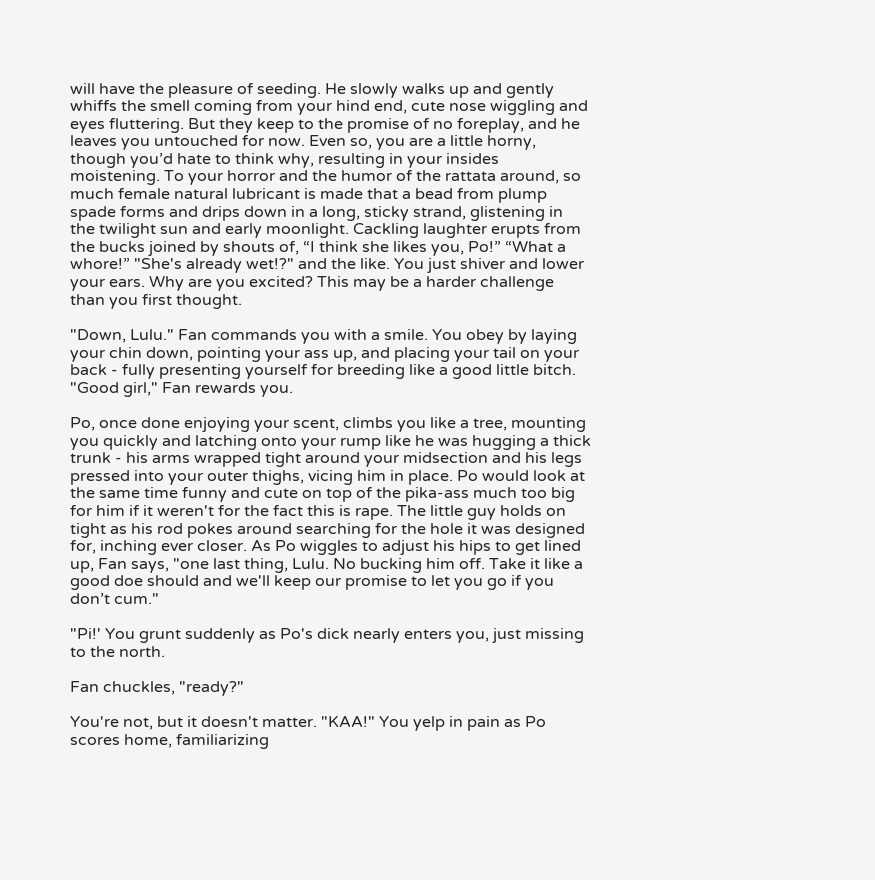will have the pleasure of seeding. He slowly walks up and gently whiffs the smell coming from your hind end, cute nose wiggling and eyes fluttering. But they keep to the promise of no foreplay, and he leaves you untouched for now. Even so, you are a little horny, though you’d hate to think why, resulting in your insides moistening. To your horror and the humor of the rattata around, so much female natural lubricant is made that a bead from plump spade forms and drips down in a long, sticky strand, glistening in the twilight sun and early moonlight. Cackling laughter erupts from the bucks joined by shouts of, “I think she likes you, Po!” “What a whore!” "She's already wet!?" and the like. You just shiver and lower your ears. Why are you excited? This may be a harder challenge than you first thought.

"Down, Lulu." Fan commands you with a smile. You obey by laying your chin down, pointing your ass up, and placing your tail on your back - fully presenting yourself for breeding like a good little bitch. "Good girl," Fan rewards you.

Po, once done enjoying your scent, climbs you like a tree, mounting you quickly and latching onto your rump like he was hugging a thick trunk - his arms wrapped tight around your midsection and his legs pressed into your outer thighs, vicing him in place. Po would look at the same time funny and cute on top of the pika-ass much too big for him if it weren't for the fact this is rape. The little guy holds on tight as his rod pokes around searching for the hole it was designed for, inching ever closer. As Po wiggles to adjust his hips to get lined up, Fan says, "one last thing, Lulu. No bucking him off. Take it like a good doe should and we'll keep our promise to let you go if you don’t cum."

"Pi!' You grunt suddenly as Po's dick nearly enters you, just missing to the north.

Fan chuckles, "ready?"

You're not, but it doesn't matter. "KAA!" You yelp in pain as Po scores home, familiarizing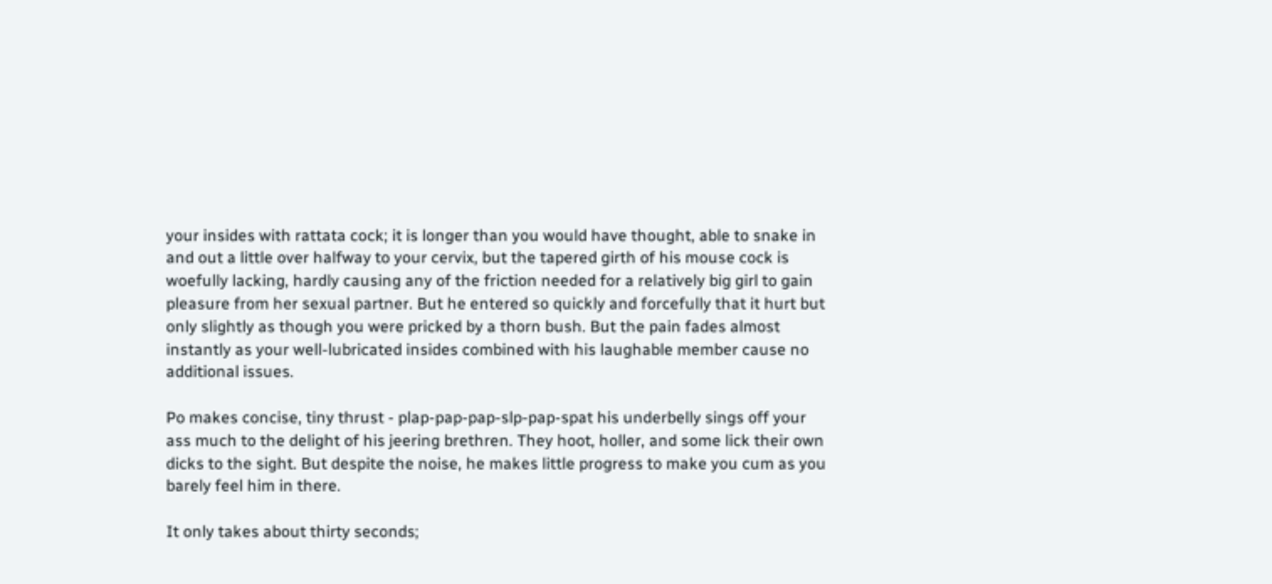your insides with rattata cock; it is longer than you would have thought, able to snake in and out a little over halfway to your cervix, but the tapered girth of his mouse cock is woefully lacking, hardly causing any of the friction needed for a relatively big girl to gain pleasure from her sexual partner. But he entered so quickly and forcefully that it hurt but only slightly as though you were pricked by a thorn bush. But the pain fades almost instantly as your well-lubricated insides combined with his laughable member cause no additional issues.

Po makes concise, tiny thrust - plap-pap-pap-slp-pap-spat his underbelly sings off your ass much to the delight of his jeering brethren. They hoot, holler, and some lick their own dicks to the sight. But despite the noise, he makes little progress to make you cum as you barely feel him in there.

It only takes about thirty seconds;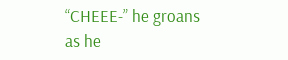“CHEEE-” he groans as he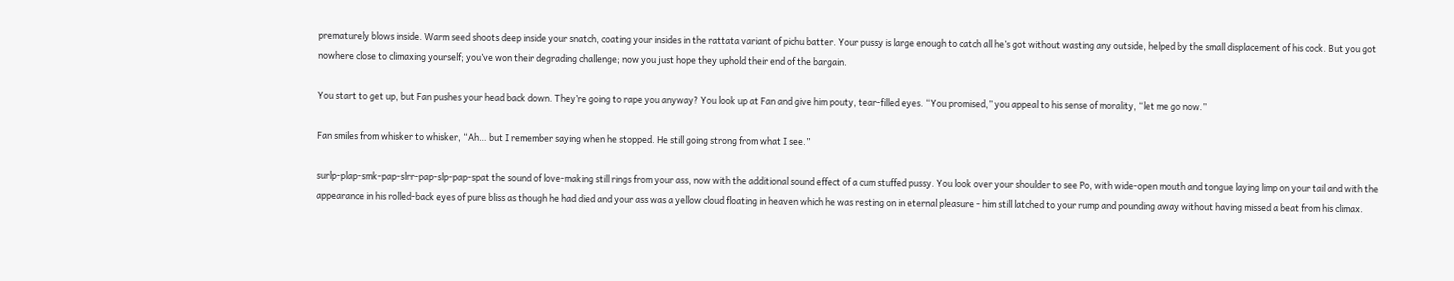prematurely blows inside. Warm seed shoots deep inside your snatch, coating your insides in the rattata variant of pichu batter. Your pussy is large enough to catch all he’s got without wasting any outside, helped by the small displacement of his cock. But you got nowhere close to climaxing yourself; you’ve won their degrading challenge; now you just hope they uphold their end of the bargain.

You start to get up, but Fan pushes your head back down. They’re going to rape you anyway? You look up at Fan and give him pouty, tear-filled eyes. “You promised,” you appeal to his sense of morality, “let me go now.”

Fan smiles from whisker to whisker, “Ah… but I remember saying when he stopped. He still going strong from what I see.”

surlp-plap-smk-pap-slrr-pap-slp-pap-spat the sound of love-making still rings from your ass, now with the additional sound effect of a cum stuffed pussy. You look over your shoulder to see Po, with wide-open mouth and tongue laying limp on your tail and with the appearance in his rolled-back eyes of pure bliss as though he had died and your ass was a yellow cloud floating in heaven which he was resting on in eternal pleasure - him still latched to your rump and pounding away without having missed a beat from his climax.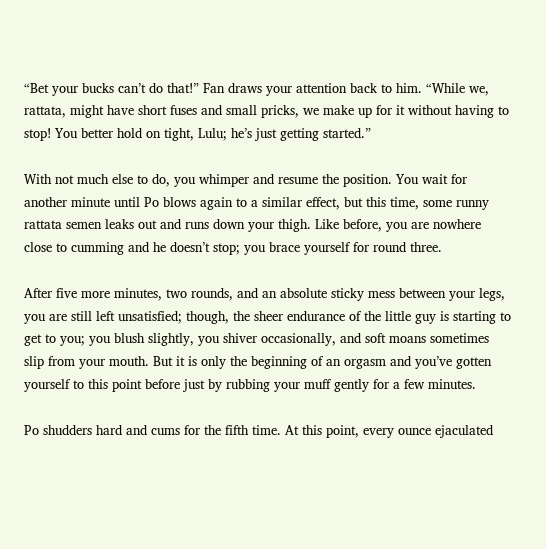“Bet your bucks can’t do that!” Fan draws your attention back to him. “While we, rattata, might have short fuses and small pricks, we make up for it without having to stop! You better hold on tight, Lulu; he’s just getting started.”

With not much else to do, you whimper and resume the position. You wait for another minute until Po blows again to a similar effect, but this time, some runny rattata semen leaks out and runs down your thigh. Like before, you are nowhere close to cumming and he doesn’t stop; you brace yourself for round three.

After five more minutes, two rounds, and an absolute sticky mess between your legs, you are still left unsatisfied; though, the sheer endurance of the little guy is starting to get to you; you blush slightly, you shiver occasionally, and soft moans sometimes slip from your mouth. But it is only the beginning of an orgasm and you’ve gotten yourself to this point before just by rubbing your muff gently for a few minutes.

Po shudders hard and cums for the fifth time. At this point, every ounce ejaculated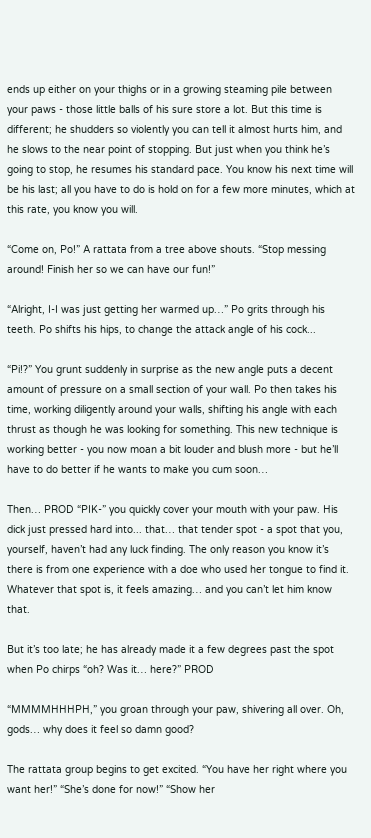ends up either on your thighs or in a growing steaming pile between your paws - those little balls of his sure store a lot. But this time is different; he shudders so violently you can tell it almost hurts him, and he slows to the near point of stopping. But just when you think he’s going to stop, he resumes his standard pace. You know his next time will be his last; all you have to do is hold on for a few more minutes, which at this rate, you know you will.

“Come on, Po!” A rattata from a tree above shouts. “Stop messing around! Finish her so we can have our fun!”

“Alright, I-I was just getting her warmed up…” Po grits through his teeth. Po shifts his hips, to change the attack angle of his cock...

“Pi!?” You grunt suddenly in surprise as the new angle puts a decent amount of pressure on a small section of your wall. Po then takes his time, working diligently around your walls, shifting his angle with each thrust as though he was looking for something. This new technique is working better - you now moan a bit louder and blush more - but he’ll have to do better if he wants to make you cum soon…

Then… PROD “PIK-” you quickly cover your mouth with your paw. His dick just pressed hard into... that… that tender spot - a spot that you, yourself, haven’t had any luck finding. The only reason you know it’s there is from one experience with a doe who used her tongue to find it. Whatever that spot is, it feels amazing… and you can’t let him know that.

But it’s too late; he has already made it a few degrees past the spot when Po chirps “oh? Was it… here?” PROD

“MMMMHHHPH,” you groan through your paw, shivering all over. Oh, gods… why does it feel so damn good?

The rattata group begins to get excited. “You have her right where you want her!” “She’s done for now!” “Show her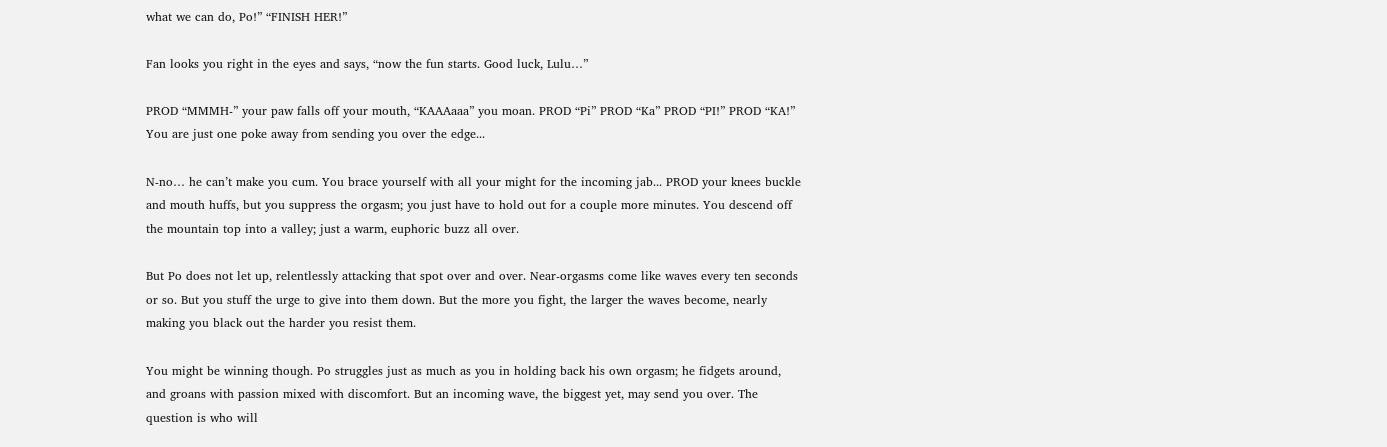what we can do, Po!” “FINISH HER!”

Fan looks you right in the eyes and says, “now the fun starts. Good luck, Lulu…”

PROD “MMMH-” your paw falls off your mouth, “KAAAaaa” you moan. PROD “Pi” PROD “Ka” PROD “PI!” PROD “KA!” You are just one poke away from sending you over the edge...

N-no… he can’t make you cum. You brace yourself with all your might for the incoming jab... PROD your knees buckle and mouth huffs, but you suppress the orgasm; you just have to hold out for a couple more minutes. You descend off the mountain top into a valley; just a warm, euphoric buzz all over.

But Po does not let up, relentlessly attacking that spot over and over. Near-orgasms come like waves every ten seconds or so. But you stuff the urge to give into them down. But the more you fight, the larger the waves become, nearly making you black out the harder you resist them.

You might be winning though. Po struggles just as much as you in holding back his own orgasm; he fidgets around, and groans with passion mixed with discomfort. But an incoming wave, the biggest yet, may send you over. The question is who will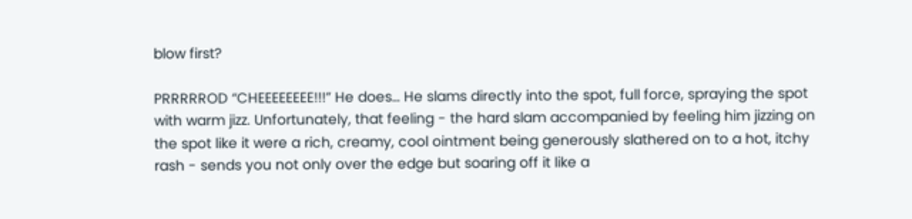blow first?

PRRRRROD “CHEEEEEEEE!!!” He does… He slams directly into the spot, full force, spraying the spot with warm jizz. Unfortunately, that feeling - the hard slam accompanied by feeling him jizzing on the spot like it were a rich, creamy, cool ointment being generously slathered on to a hot, itchy rash - sends you not only over the edge but soaring off it like a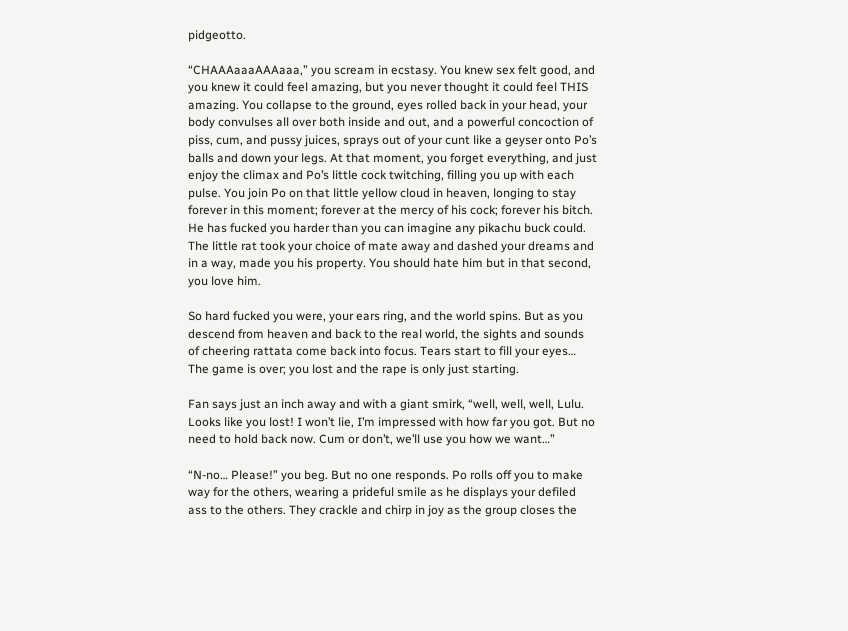pidgeotto.

“CHAAAaaaAAAaaa,” you scream in ecstasy. You knew sex felt good, and you knew it could feel amazing, but you never thought it could feel THIS amazing. You collapse to the ground, eyes rolled back in your head, your body convulses all over both inside and out, and a powerful concoction of piss, cum, and pussy juices, sprays out of your cunt like a geyser onto Po’s balls and down your legs. At that moment, you forget everything, and just enjoy the climax and Po’s little cock twitching, filling you up with each pulse. You join Po on that little yellow cloud in heaven, longing to stay forever in this moment; forever at the mercy of his cock; forever his bitch. He has fucked you harder than you can imagine any pikachu buck could. The little rat took your choice of mate away and dashed your dreams and in a way, made you his property. You should hate him but in that second, you love him.

So hard fucked you were, your ears ring, and the world spins. But as you descend from heaven and back to the real world, the sights and sounds of cheering rattata come back into focus. Tears start to fill your eyes… The game is over; you lost and the rape is only just starting.

Fan says just an inch away and with a giant smirk, “well, well, well, Lulu. Looks like you lost! I won’t lie, I’m impressed with how far you got. But no need to hold back now. Cum or don’t, we’ll use you how we want…”

“N-no… Please!” you beg. But no one responds. Po rolls off you to make way for the others, wearing a prideful smile as he displays your defiled ass to the others. They crackle and chirp in joy as the group closes the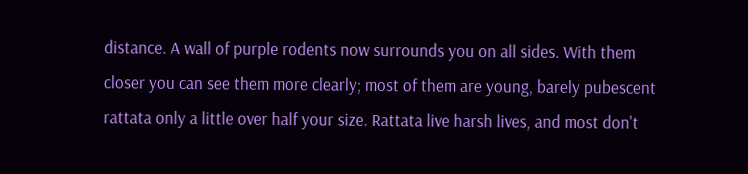distance. A wall of purple rodents now surrounds you on all sides. With them closer you can see them more clearly; most of them are young, barely pubescent rattata only a little over half your size. Rattata live harsh lives, and most don't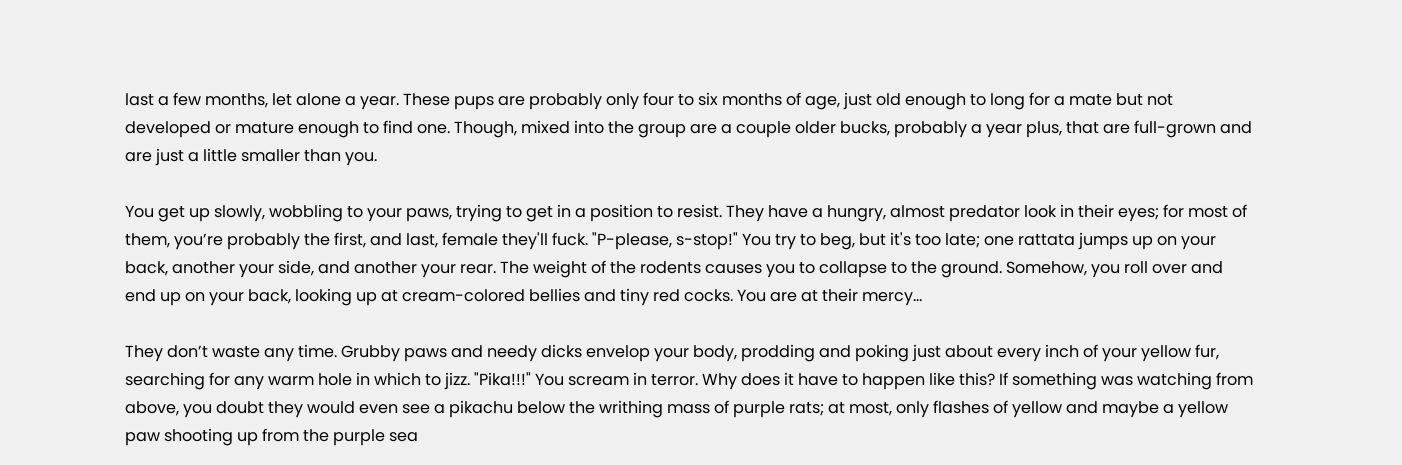last a few months, let alone a year. These pups are probably only four to six months of age, just old enough to long for a mate but not developed or mature enough to find one. Though, mixed into the group are a couple older bucks, probably a year plus, that are full-grown and are just a little smaller than you.

You get up slowly, wobbling to your paws, trying to get in a position to resist. They have a hungry, almost predator look in their eyes; for most of them, you’re probably the first, and last, female they'll fuck. "P-please, s-stop!" You try to beg, but it's too late; one rattata jumps up on your back, another your side, and another your rear. The weight of the rodents causes you to collapse to the ground. Somehow, you roll over and end up on your back, looking up at cream-colored bellies and tiny red cocks. You are at their mercy...

They don’t waste any time. Grubby paws and needy dicks envelop your body, prodding and poking just about every inch of your yellow fur, searching for any warm hole in which to jizz. "Pika!!!" You scream in terror. Why does it have to happen like this? If something was watching from above, you doubt they would even see a pikachu below the writhing mass of purple rats; at most, only flashes of yellow and maybe a yellow paw shooting up from the purple sea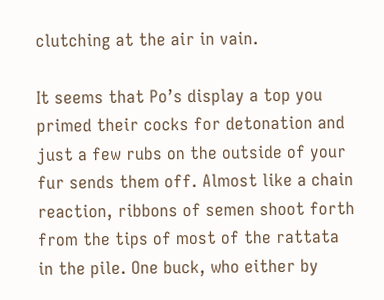clutching at the air in vain.

It seems that Po’s display a top you primed their cocks for detonation and just a few rubs on the outside of your fur sends them off. Almost like a chain reaction, ribbons of semen shoot forth from the tips of most of the rattata in the pile. One buck, who either by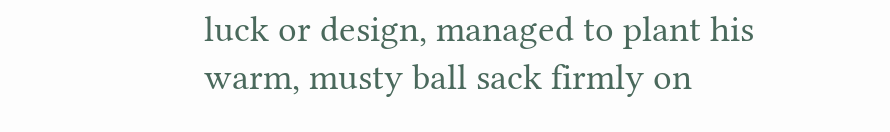luck or design, managed to plant his warm, musty ball sack firmly on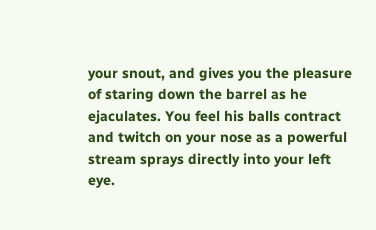your snout, and gives you the pleasure of staring down the barrel as he ejaculates. You feel his balls contract and twitch on your nose as a powerful stream sprays directly into your left eye.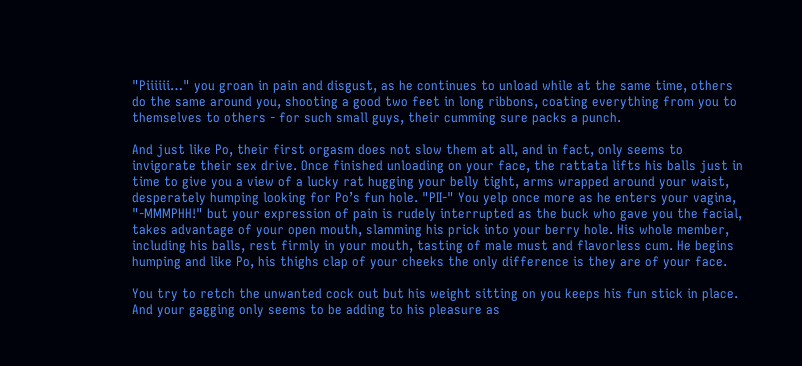"Piiiiii…" you groan in pain and disgust, as he continues to unload while at the same time, others do the same around you, shooting a good two feet in long ribbons, coating everything from you to themselves to others - for such small guys, their cumming sure packs a punch.

And just like Po, their first orgasm does not slow them at all, and in fact, only seems to invigorate their sex drive. Once finished unloading on your face, the rattata lifts his balls just in time to give you a view of a lucky rat hugging your belly tight, arms wrapped around your waist, desperately humping looking for Po’s fun hole. "PII-" You yelp once more as he enters your vagina, "-MMMPHH!" but your expression of pain is rudely interrupted as the buck who gave you the facial, takes advantage of your open mouth, slamming his prick into your berry hole. His whole member, including his balls, rest firmly in your mouth, tasting of male must and flavorless cum. He begins humping and like Po, his thighs clap of your cheeks the only difference is they are of your face.

You try to retch the unwanted cock out but his weight sitting on you keeps his fun stick in place. And your gagging only seems to be adding to his pleasure as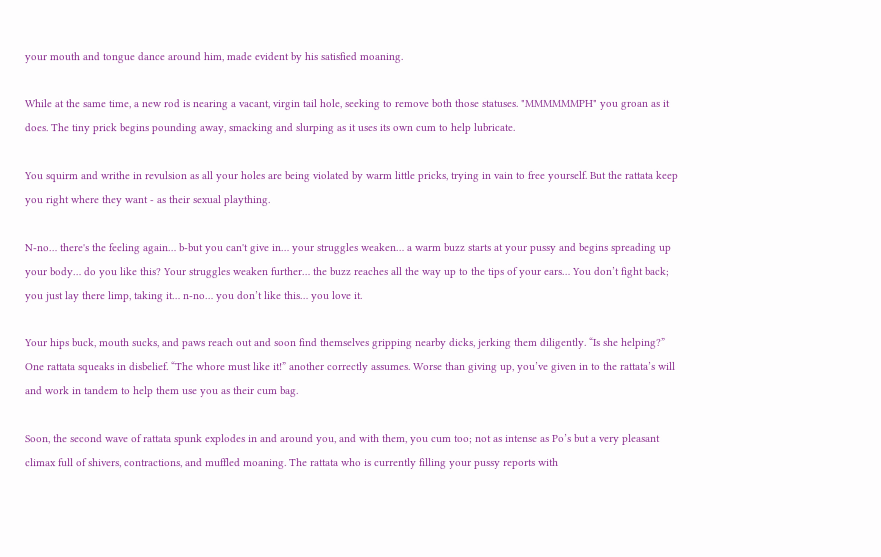your mouth and tongue dance around him, made evident by his satisfied moaning.

While at the same time, a new rod is nearing a vacant, virgin tail hole, seeking to remove both those statuses. "MMMMMMPH" you groan as it does. The tiny prick begins pounding away, smacking and slurping as it uses its own cum to help lubricate.

You squirm and writhe in revulsion as all your holes are being violated by warm little pricks, trying in vain to free yourself. But the rattata keep you right where they want - as their sexual plaything.

N-no… there's the feeling again… b-but you can't give in… your struggles weaken… a warm buzz starts at your pussy and begins spreading up your body… do you like this? Your struggles weaken further… the buzz reaches all the way up to the tips of your ears… You don’t fight back; you just lay there limp, taking it… n-no… you don’t like this… you love it.

Your hips buck, mouth sucks, and paws reach out and soon find themselves gripping nearby dicks, jerking them diligently. “Is she helping?” One rattata squeaks in disbelief. “The whore must like it!” another correctly assumes. Worse than giving up, you’ve given in to the rattata’s will and work in tandem to help them use you as their cum bag.

Soon, the second wave of rattata spunk explodes in and around you, and with them, you cum too; not as intense as Po’s but a very pleasant climax full of shivers, contractions, and muffled moaning. The rattata who is currently filling your pussy reports with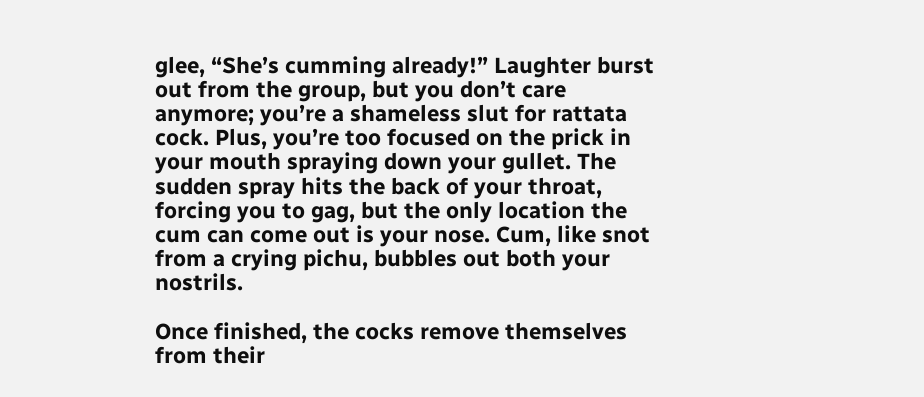glee, “She’s cumming already!” Laughter burst out from the group, but you don’t care anymore; you’re a shameless slut for rattata cock. Plus, you’re too focused on the prick in your mouth spraying down your gullet. The sudden spray hits the back of your throat, forcing you to gag, but the only location the cum can come out is your nose. Cum, like snot from a crying pichu, bubbles out both your nostrils.

Once finished, the cocks remove themselves from their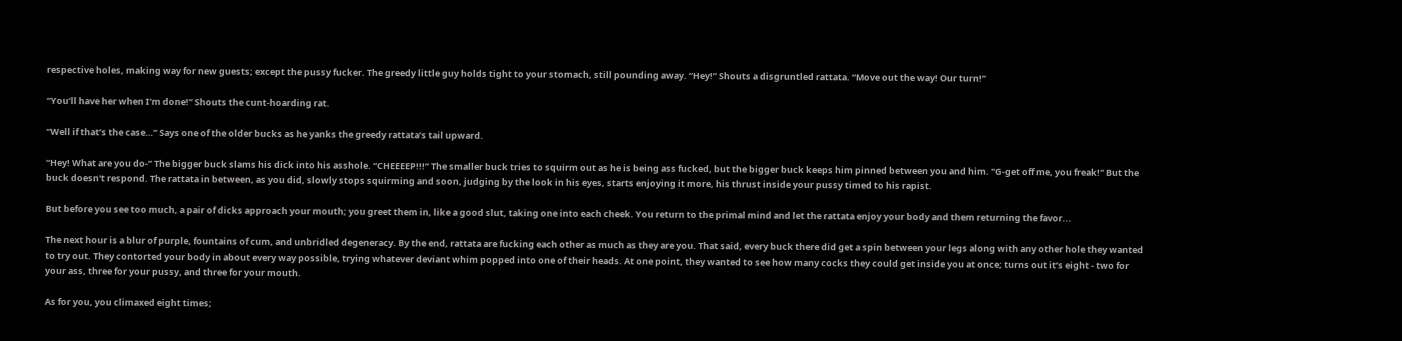respective holes, making way for new guests; except the pussy fucker. The greedy little guy holds tight to your stomach, still pounding away. “Hey!” Shouts a disgruntled rattata. “Move out the way! Our turn!”

“You’ll have her when I’m done!” Shouts the cunt-hoarding rat.

“Well if that’s the case…” Says one of the older bucks as he yanks the greedy rattata’s tail upward.

“Hey! What are you do-” The bigger buck slams his dick into his asshole. “CHEEEEP!!!” The smaller buck tries to squirm out as he is being ass fucked, but the bigger buck keeps him pinned between you and him. "G-get off me, you freak!" But the buck doesn't respond. The rattata in between, as you did, slowly stops squirming and soon, judging by the look in his eyes, starts enjoying it more, his thrust inside your pussy timed to his rapist.

But before you see too much, a pair of dicks approach your mouth; you greet them in, like a good slut, taking one into each cheek. You return to the primal mind and let the rattata enjoy your body and them returning the favor...

The next hour is a blur of purple, fountains of cum, and unbridled degeneracy. By the end, rattata are fucking each other as much as they are you. That said, every buck there did get a spin between your legs along with any other hole they wanted to try out. They contorted your body in about every way possible, trying whatever deviant whim popped into one of their heads. At one point, they wanted to see how many cocks they could get inside you at once; turns out it’s eight - two for your ass, three for your pussy, and three for your mouth.

As for you, you climaxed eight times;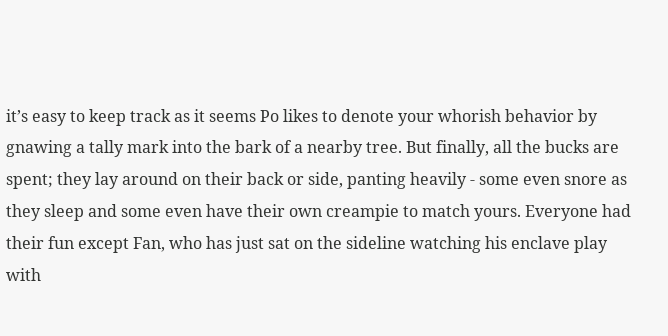it’s easy to keep track as it seems Po likes to denote your whorish behavior by gnawing a tally mark into the bark of a nearby tree. But finally, all the bucks are spent; they lay around on their back or side, panting heavily - some even snore as they sleep and some even have their own creampie to match yours. Everyone had their fun except Fan, who has just sat on the sideline watching his enclave play with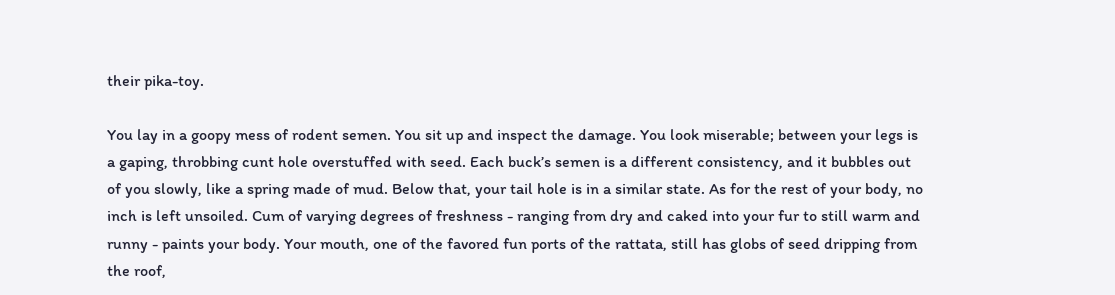their pika-toy.

You lay in a goopy mess of rodent semen. You sit up and inspect the damage. You look miserable; between your legs is a gaping, throbbing cunt hole overstuffed with seed. Each buck’s semen is a different consistency, and it bubbles out of you slowly, like a spring made of mud. Below that, your tail hole is in a similar state. As for the rest of your body, no inch is left unsoiled. Cum of varying degrees of freshness - ranging from dry and caked into your fur to still warm and runny - paints your body. Your mouth, one of the favored fun ports of the rattata, still has globs of seed dripping from the roof,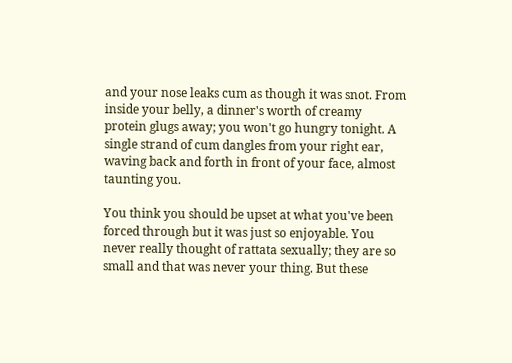and your nose leaks cum as though it was snot. From inside your belly, a dinner's worth of creamy protein glugs away; you won't go hungry tonight. A single strand of cum dangles from your right ear, waving back and forth in front of your face, almost taunting you.

You think you should be upset at what you've been forced through but it was just so enjoyable. You never really thought of rattata sexually; they are so small and that was never your thing. But these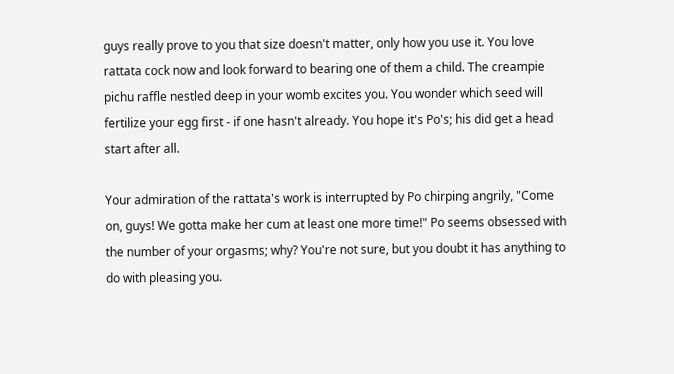guys really prove to you that size doesn't matter, only how you use it. You love rattata cock now and look forward to bearing one of them a child. The creampie pichu raffle nestled deep in your womb excites you. You wonder which seed will fertilize your egg first - if one hasn't already. You hope it's Po's; his did get a head start after all.

Your admiration of the rattata's work is interrupted by Po chirping angrily, "Come on, guys! We gotta make her cum at least one more time!" Po seems obsessed with the number of your orgasms; why? You're not sure, but you doubt it has anything to do with pleasing you.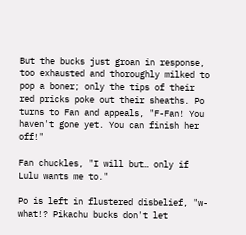But the bucks just groan in response, too exhausted and thoroughly milked to pop a boner; only the tips of their red pricks poke out their sheaths. Po turns to Fan and appeals, "F-Fan! You haven't gone yet. You can finish her off!"

Fan chuckles, "I will but… only if Lulu wants me to."

Po is left in flustered disbelief, "w-what!? Pikachu bucks don't let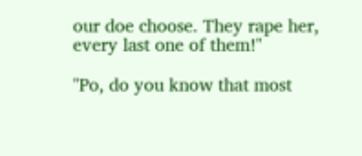our doe choose. They rape her, every last one of them!"

"Po, do you know that most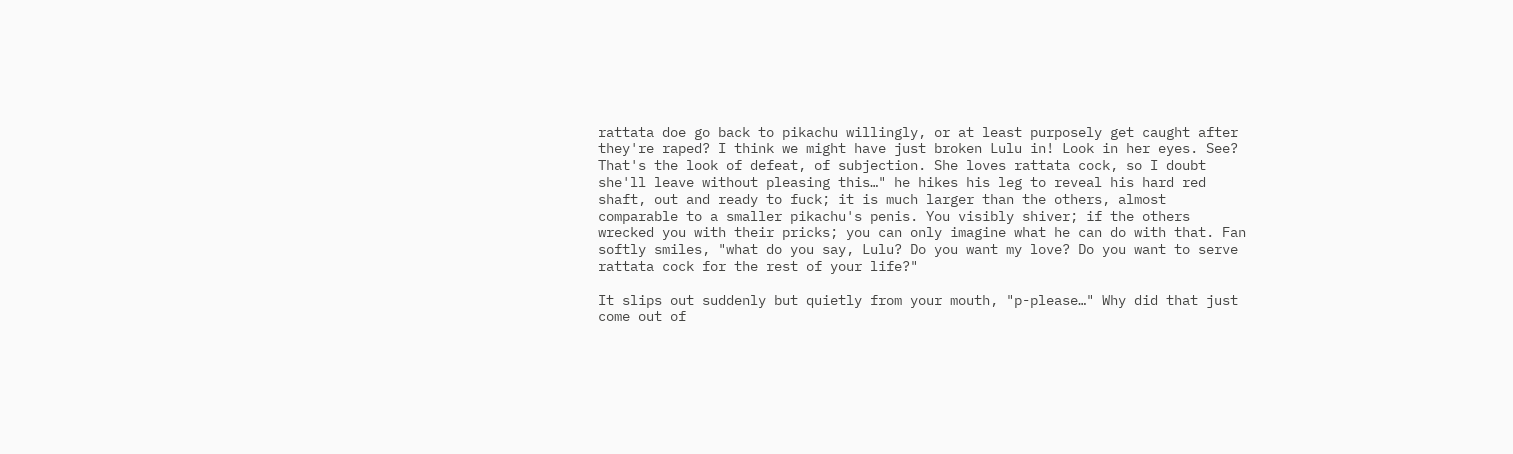rattata doe go back to pikachu willingly, or at least purposely get caught after they're raped? I think we might have just broken Lulu in! Look in her eyes. See? That's the look of defeat, of subjection. She loves rattata cock, so I doubt she'll leave without pleasing this…" he hikes his leg to reveal his hard red shaft, out and ready to fuck; it is much larger than the others, almost comparable to a smaller pikachu's penis. You visibly shiver; if the others wrecked you with their pricks; you can only imagine what he can do with that. Fan softly smiles, "what do you say, Lulu? Do you want my love? Do you want to serve rattata cock for the rest of your life?"

It slips out suddenly but quietly from your mouth, "p-please…" Why did that just come out of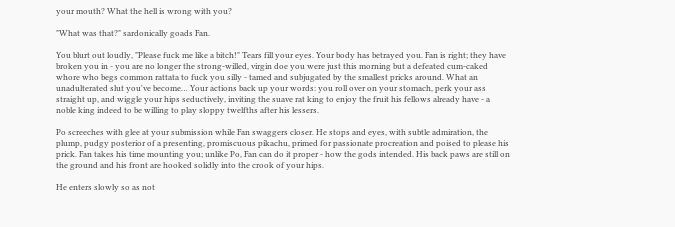your mouth? What the hell is wrong with you?

"What was that?" sardonically goads Fan.

You blurt out loudly, "Please fuck me like a bitch!" Tears fill your eyes. Your body has betrayed you. Fan is right; they have broken you in - you are no longer the strong-willed, virgin doe you were just this morning but a defeated cum-caked whore who begs common rattata to fuck you silly - tamed and subjugated by the smallest pricks around. What an unadulterated slut you've become… Your actions back up your words: you roll over on your stomach, perk your ass straight up, and wiggle your hips seductively, inviting the suave rat king to enjoy the fruit his fellows already have - a noble king indeed to be willing to play sloppy twelfths after his lessers.

Po screeches with glee at your submission while Fan swaggers closer. He stops and eyes, with subtle admiration, the plump, pudgy posterior of a presenting, promiscuous pikachu, primed for passionate procreation and poised to please his prick. Fan takes his time mounting you; unlike Po, Fan can do it proper - how the gods intended. His back paws are still on the ground and his front are hooked solidly into the crook of your hips.

He enters slowly so as not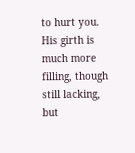to hurt you. His girth is much more filling, though still lacking, but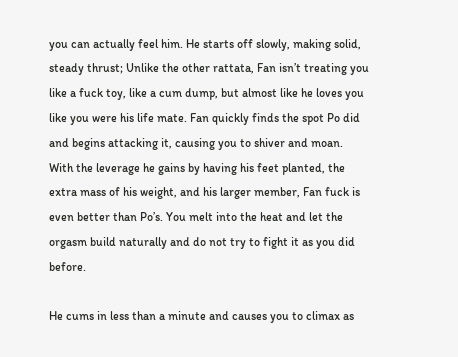you can actually feel him. He starts off slowly, making solid, steady thrust; Unlike the other rattata, Fan isn’t treating you like a fuck toy, like a cum dump, but almost like he loves you like you were his life mate. Fan quickly finds the spot Po did and begins attacking it, causing you to shiver and moan. With the leverage he gains by having his feet planted, the extra mass of his weight, and his larger member, Fan fuck is even better than Po’s. You melt into the heat and let the orgasm build naturally and do not try to fight it as you did before.

He cums in less than a minute and causes you to climax as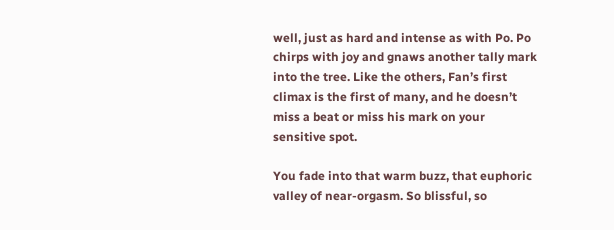well, just as hard and intense as with Po. Po chirps with joy and gnaws another tally mark into the tree. Like the others, Fan’s first climax is the first of many, and he doesn’t miss a beat or miss his mark on your sensitive spot.

You fade into that warm buzz, that euphoric valley of near-orgasm. So blissful, so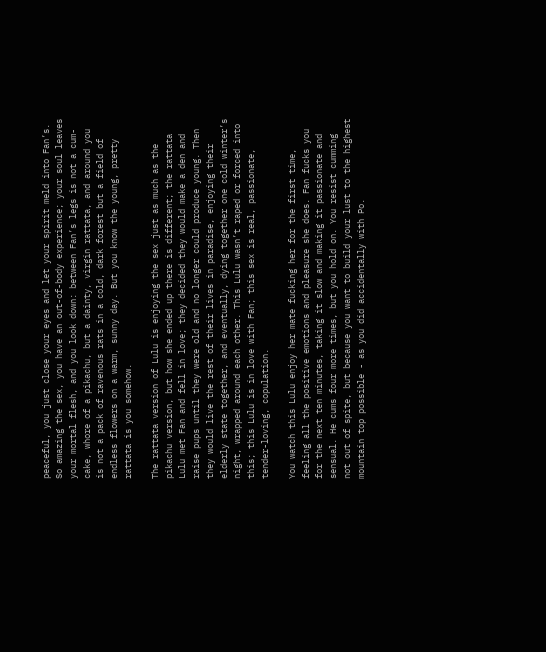peaceful, you just close your eyes and let your spirit meld into Fan’s. So amazing the sex, you have an out-of-body experience; your soul leaves your mortal flesh, and you look down: between Fan’s legs is not a cum-cake, whore of a pikachu, but a dainty, virgin rattata, and around you is not a pack of ravenous rats in a cold, dark forest but a field of endless flowers on a warm, sunny day. But you know the young, pretty rattata is you somehow.

The rattata version of Lulu is enjoying the sex just as much as the pikachu version, but how she ended up there is different; the rattata Lulu met Fan and fell in love; they decided they would make a den and raise pups until they were old and no longer could produce young. Then they would live the rest of their lives in paradise, enjoying their elderly state together, and eventually, dying together one cold winter’s night, wrapped around each other. This Lulu wasn’t raped or forced into this; this Lulu is in love with Fan; this sex is real, passionate, tender-loving, copulation.

You watch this Lulu enjoy her mate fucking her for the first time, feeling all the positive emotions and pleasure she does. Fan fucks you for the next ten minutes, taking it slow and making it passionate and sensual. He cums four more times, but you hold on. You resist cumming not out of spite, but because you want to build your lust to the highest mountain top possible - as you did accidentally with Po.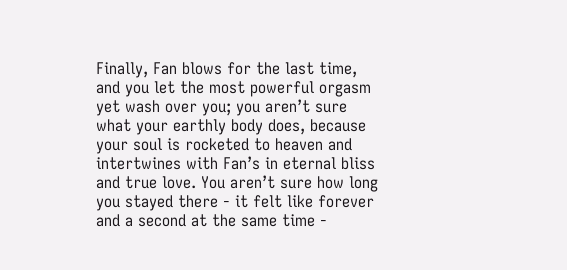Finally, Fan blows for the last time, and you let the most powerful orgasm yet wash over you; you aren’t sure what your earthly body does, because your soul is rocketed to heaven and intertwines with Fan’s in eternal bliss and true love. You aren’t sure how long you stayed there - it felt like forever and a second at the same time -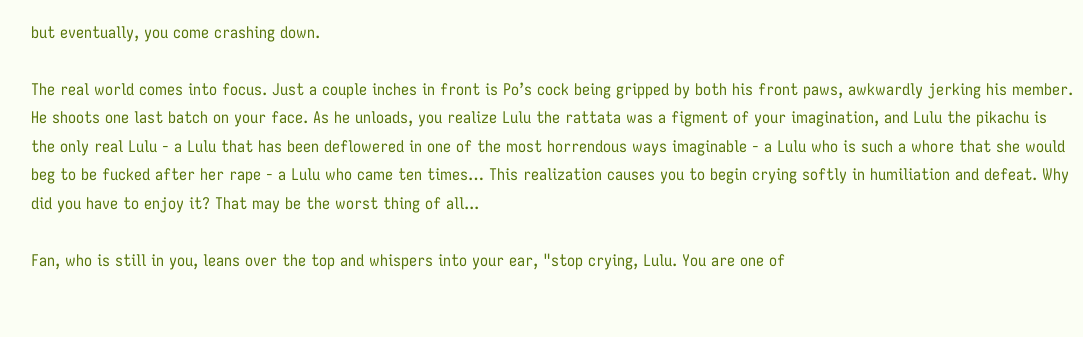but eventually, you come crashing down.

The real world comes into focus. Just a couple inches in front is Po’s cock being gripped by both his front paws, awkwardly jerking his member. He shoots one last batch on your face. As he unloads, you realize Lulu the rattata was a figment of your imagination, and Lulu the pikachu is the only real Lulu - a Lulu that has been deflowered in one of the most horrendous ways imaginable - a Lulu who is such a whore that she would beg to be fucked after her rape - a Lulu who came ten times… This realization causes you to begin crying softly in humiliation and defeat. Why did you have to enjoy it? That may be the worst thing of all...

Fan, who is still in you, leans over the top and whispers into your ear, "stop crying, Lulu. You are one of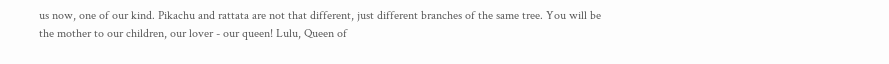us now, one of our kind. Pikachu and rattata are not that different, just different branches of the same tree. You will be the mother to our children, our lover - our queen! Lulu, Queen of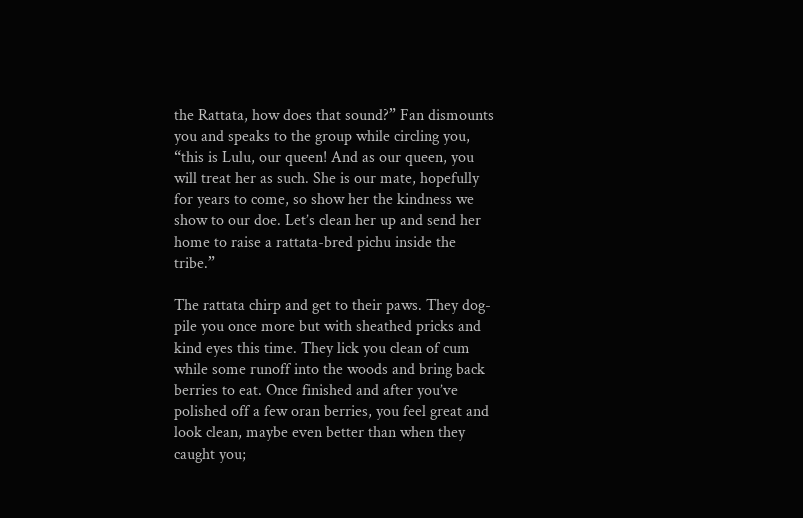the Rattata, how does that sound?” Fan dismounts you and speaks to the group while circling you, “this is Lulu, our queen! And as our queen, you will treat her as such. She is our mate, hopefully for years to come, so show her the kindness we show to our doe. Let’s clean her up and send her home to raise a rattata-bred pichu inside the tribe.”

The rattata chirp and get to their paws. They dog-pile you once more but with sheathed pricks and kind eyes this time. They lick you clean of cum while some runoff into the woods and bring back berries to eat. Once finished and after you’ve polished off a few oran berries, you feel great and look clean, maybe even better than when they caught you;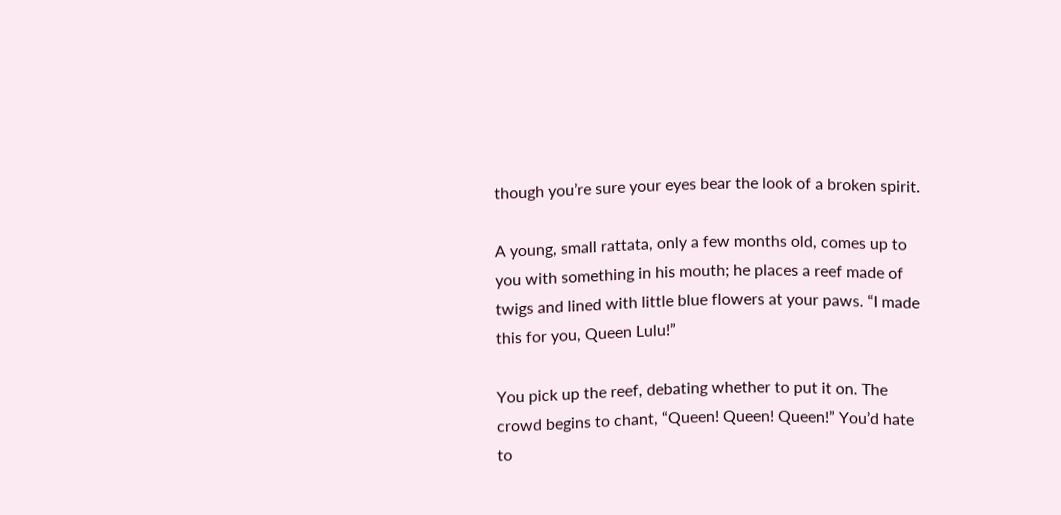though you’re sure your eyes bear the look of a broken spirit.

A young, small rattata, only a few months old, comes up to you with something in his mouth; he places a reef made of twigs and lined with little blue flowers at your paws. “I made this for you, Queen Lulu!”

You pick up the reef, debating whether to put it on. The crowd begins to chant, “Queen! Queen! Queen!” You’d hate to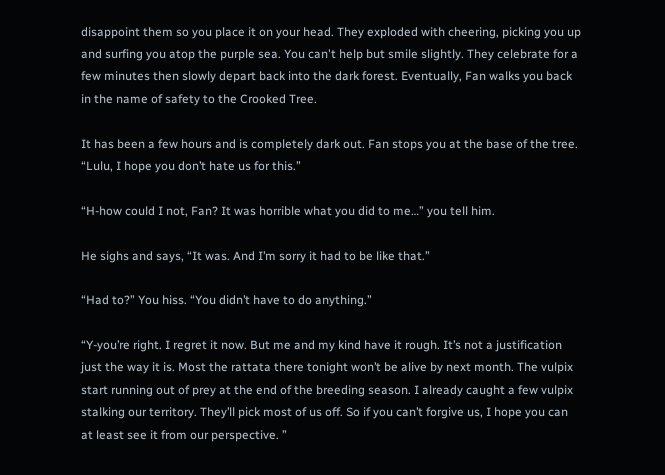disappoint them so you place it on your head. They exploded with cheering, picking you up and surfing you atop the purple sea. You can't help but smile slightly. They celebrate for a few minutes then slowly depart back into the dark forest. Eventually, Fan walks you back in the name of safety to the Crooked Tree.

It has been a few hours and is completely dark out. Fan stops you at the base of the tree. “Lulu, I hope you don’t hate us for this.”

“H-how could I not, Fan? It was horrible what you did to me…” you tell him.

He sighs and says, “It was. And I’m sorry it had to be like that.”

“Had to?” You hiss. “You didn’t have to do anything.”

“Y-you’re right. I regret it now. But me and my kind have it rough. It’s not a justification just the way it is. Most the rattata there tonight won’t be alive by next month. The vulpix start running out of prey at the end of the breeding season. I already caught a few vulpix stalking our territory. They’ll pick most of us off. So if you can’t forgive us, I hope you can at least see it from our perspective. ”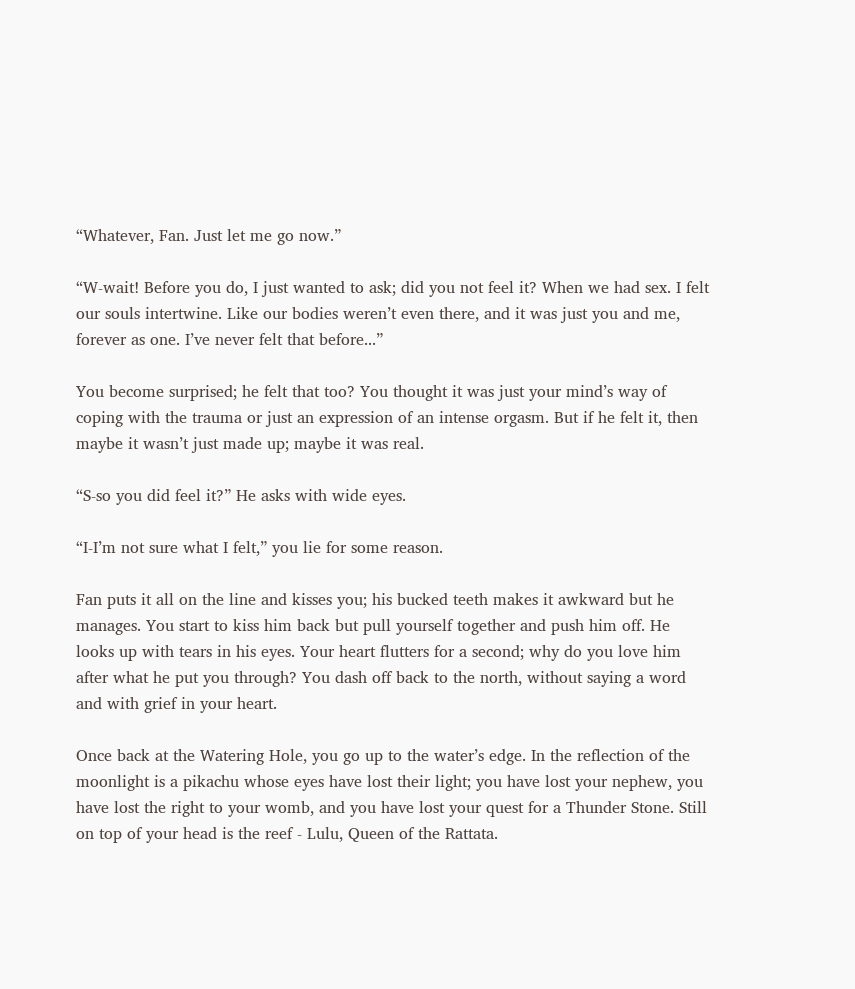“Whatever, Fan. Just let me go now.”

“W-wait! Before you do, I just wanted to ask; did you not feel it? When we had sex. I felt our souls intertwine. Like our bodies weren’t even there, and it was just you and me, forever as one. I’ve never felt that before...”

You become surprised; he felt that too? You thought it was just your mind’s way of coping with the trauma or just an expression of an intense orgasm. But if he felt it, then maybe it wasn’t just made up; maybe it was real.

“S-so you did feel it?” He asks with wide eyes.

“I-I’m not sure what I felt,” you lie for some reason.

Fan puts it all on the line and kisses you; his bucked teeth makes it awkward but he manages. You start to kiss him back but pull yourself together and push him off. He looks up with tears in his eyes. Your heart flutters for a second; why do you love him after what he put you through? You dash off back to the north, without saying a word and with grief in your heart.

Once back at the Watering Hole, you go up to the water’s edge. In the reflection of the moonlight is a pikachu whose eyes have lost their light; you have lost your nephew, you have lost the right to your womb, and you have lost your quest for a Thunder Stone. Still on top of your head is the reef - Lulu, Queen of the Rattata.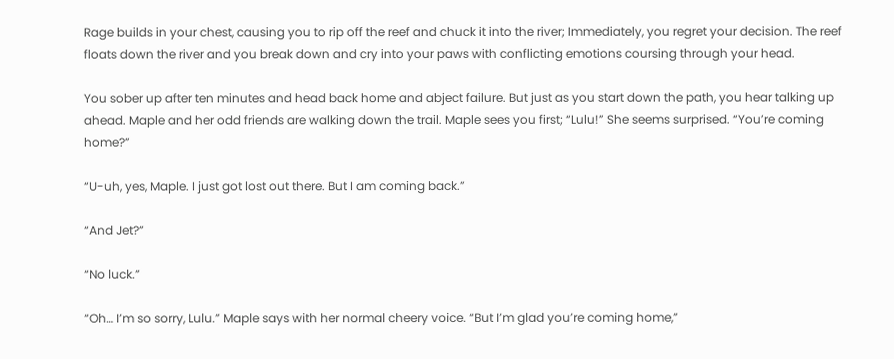Rage builds in your chest, causing you to rip off the reef and chuck it into the river; Immediately, you regret your decision. The reef floats down the river and you break down and cry into your paws with conflicting emotions coursing through your head.

You sober up after ten minutes and head back home and abject failure. But just as you start down the path, you hear talking up ahead. Maple and her odd friends are walking down the trail. Maple sees you first; “Lulu!” She seems surprised. “You’re coming home?”

“U-uh, yes, Maple. I just got lost out there. But I am coming back.”

“And Jet?”

“No luck.”

“Oh… I’m so sorry, Lulu.” Maple says with her normal cheery voice. “But I’m glad you’re coming home,”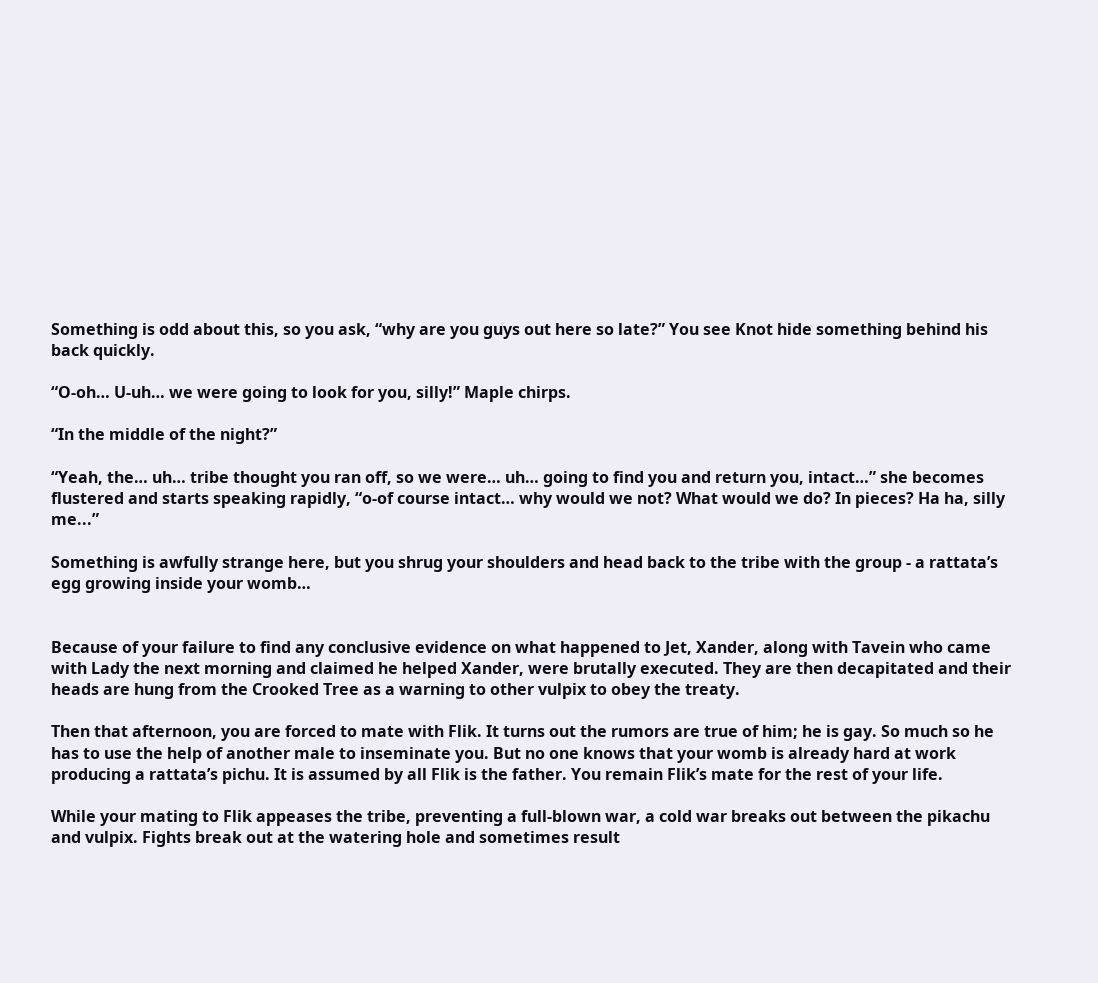Something is odd about this, so you ask, “why are you guys out here so late?” You see Knot hide something behind his back quickly.

“O-oh… U-uh… we were going to look for you, silly!” Maple chirps.

“In the middle of the night?”

“Yeah, the… uh… tribe thought you ran off, so we were… uh… going to find you and return you, intact…” she becomes flustered and starts speaking rapidly, “o-of course intact… why would we not? What would we do? In pieces? Ha ha, silly me...”

Something is awfully strange here, but you shrug your shoulders and head back to the tribe with the group - a rattata’s egg growing inside your womb…


Because of your failure to find any conclusive evidence on what happened to Jet, Xander, along with Tavein who came with Lady the next morning and claimed he helped Xander, were brutally executed. They are then decapitated and their heads are hung from the Crooked Tree as a warning to other vulpix to obey the treaty.

Then that afternoon, you are forced to mate with Flik. It turns out the rumors are true of him; he is gay. So much so he has to use the help of another male to inseminate you. But no one knows that your womb is already hard at work producing a rattata’s pichu. It is assumed by all Flik is the father. You remain Flik’s mate for the rest of your life.

While your mating to Flik appeases the tribe, preventing a full-blown war, a cold war breaks out between the pikachu and vulpix. Fights break out at the watering hole and sometimes result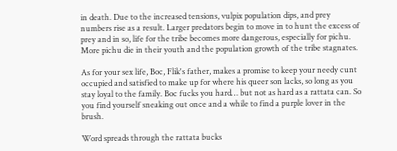in death. Due to the increased tensions, vulpix population dips, and prey numbers rise as a result. Larger predators begin to move in to hunt the excess of prey and in so, life for the tribe becomes more dangerous, especially for pichu. More pichu die in their youth and the population growth of the tribe stagnates.

As for your sex life, Boc, Flik's father, makes a promise to keep your needy cunt occupied and satisfied to make up for where his queer son lacks, so long as you stay loyal to the family. Boc fucks you hard… but not as hard as a rattata can. So you find yourself sneaking out once and a while to find a purple lover in the brush.

Word spreads through the rattata bucks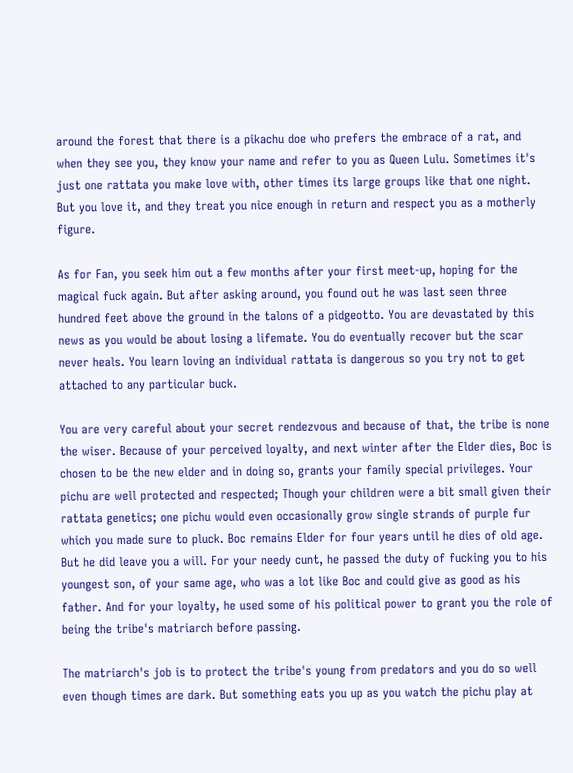around the forest that there is a pikachu doe who prefers the embrace of a rat, and when they see you, they know your name and refer to you as Queen Lulu. Sometimes it's just one rattata you make love with, other times its large groups like that one night. But you love it, and they treat you nice enough in return and respect you as a motherly figure.

As for Fan, you seek him out a few months after your first meet-up, hoping for the magical fuck again. But after asking around, you found out he was last seen three hundred feet above the ground in the talons of a pidgeotto. You are devastated by this news as you would be about losing a lifemate. You do eventually recover but the scar never heals. You learn loving an individual rattata is dangerous so you try not to get attached to any particular buck.

You are very careful about your secret rendezvous and because of that, the tribe is none the wiser. Because of your perceived loyalty, and next winter after the Elder dies, Boc is chosen to be the new elder and in doing so, grants your family special privileges. Your pichu are well protected and respected; Though your children were a bit small given their rattata genetics; one pichu would even occasionally grow single strands of purple fur which you made sure to pluck. Boc remains Elder for four years until he dies of old age. But he did leave you a will. For your needy cunt, he passed the duty of fucking you to his youngest son, of your same age, who was a lot like Boc and could give as good as his father. And for your loyalty, he used some of his political power to grant you the role of being the tribe's matriarch before passing.

The matriarch's job is to protect the tribe's young from predators and you do so well even though times are dark. But something eats you up as you watch the pichu play at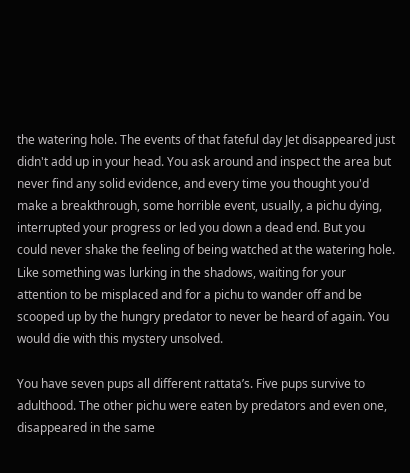the watering hole. The events of that fateful day Jet disappeared just didn't add up in your head. You ask around and inspect the area but never find any solid evidence, and every time you thought you'd make a breakthrough, some horrible event, usually, a pichu dying, interrupted your progress or led you down a dead end. But you could never shake the feeling of being watched at the watering hole. Like something was lurking in the shadows, waiting for your attention to be misplaced and for a pichu to wander off and be scooped up by the hungry predator to never be heard of again. You would die with this mystery unsolved.

You have seven pups all different rattata’s. Five pups survive to adulthood. The other pichu were eaten by predators and even one, disappeared in the same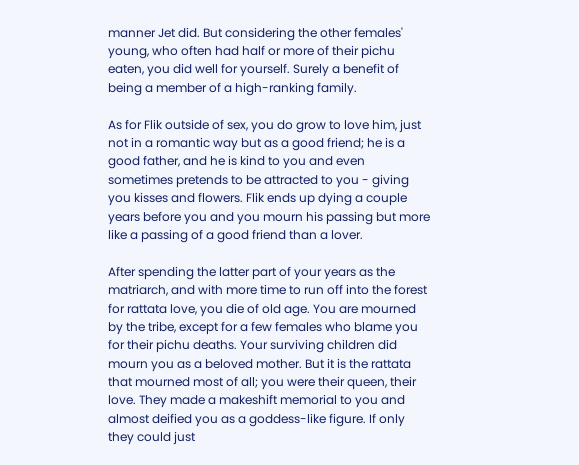manner Jet did. But considering the other females' young, who often had half or more of their pichu eaten, you did well for yourself. Surely a benefit of being a member of a high-ranking family.

As for Flik outside of sex, you do grow to love him, just not in a romantic way but as a good friend; he is a good father, and he is kind to you and even sometimes pretends to be attracted to you - giving you kisses and flowers. Flik ends up dying a couple years before you and you mourn his passing but more like a passing of a good friend than a lover.

After spending the latter part of your years as the matriarch, and with more time to run off into the forest for rattata love, you die of old age. You are mourned by the tribe, except for a few females who blame you for their pichu deaths. Your surviving children did mourn you as a beloved mother. But it is the rattata that mourned most of all; you were their queen, their love. They made a makeshift memorial to you and almost deified you as a goddess-like figure. If only they could just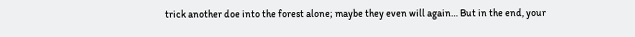trick another doe into the forest alone; maybe they even will again… But in the end, your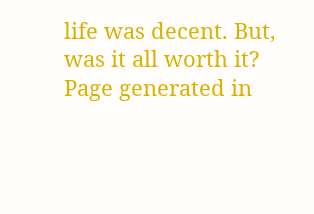life was decent. But, was it all worth it?
Page generated in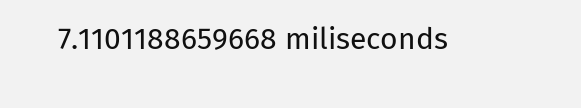7.1101188659668 miliseconds